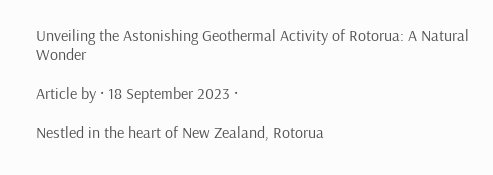Unveiling the Astonishing Geothermal Activity of Rotorua: A Natural Wonder

Article by · 18 September 2023 ·

Nestled in the heart of New Zealand, Rotorua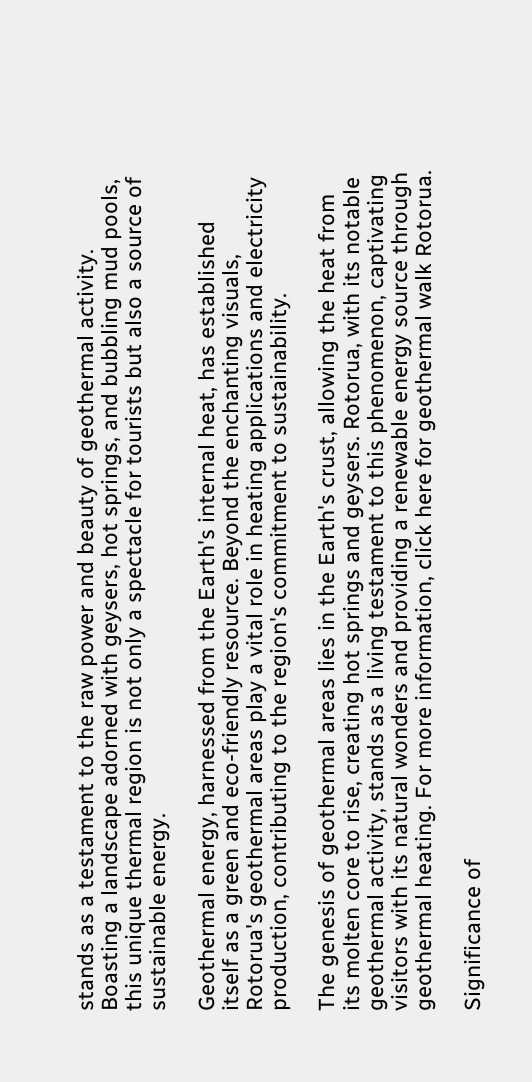stands as a testament to the raw power and beauty of geothermal activity. Boasting a landscape adorned with geysers, hot springs, and bubbling mud pools, this unique thermal region is not only a spectacle for tourists but also a source of sustainable energy.

Geothermal energy, harnessed from the Earth's internal heat, has established itself as a green and eco-friendly resource. Beyond the enchanting visuals, Rotorua's geothermal areas play a vital role in heating applications and electricity production, contributing to the region's commitment to sustainability.

The genesis of geothermal areas lies in the Earth's crust, allowing the heat from its molten core to rise, creating hot springs and geysers. Rotorua, with its notable geothermal activity, stands as a living testament to this phenomenon, captivating visitors with its natural wonders and providing a renewable energy source through geothermal heating. For more information, click here for geothermal walk Rotorua.

Significance of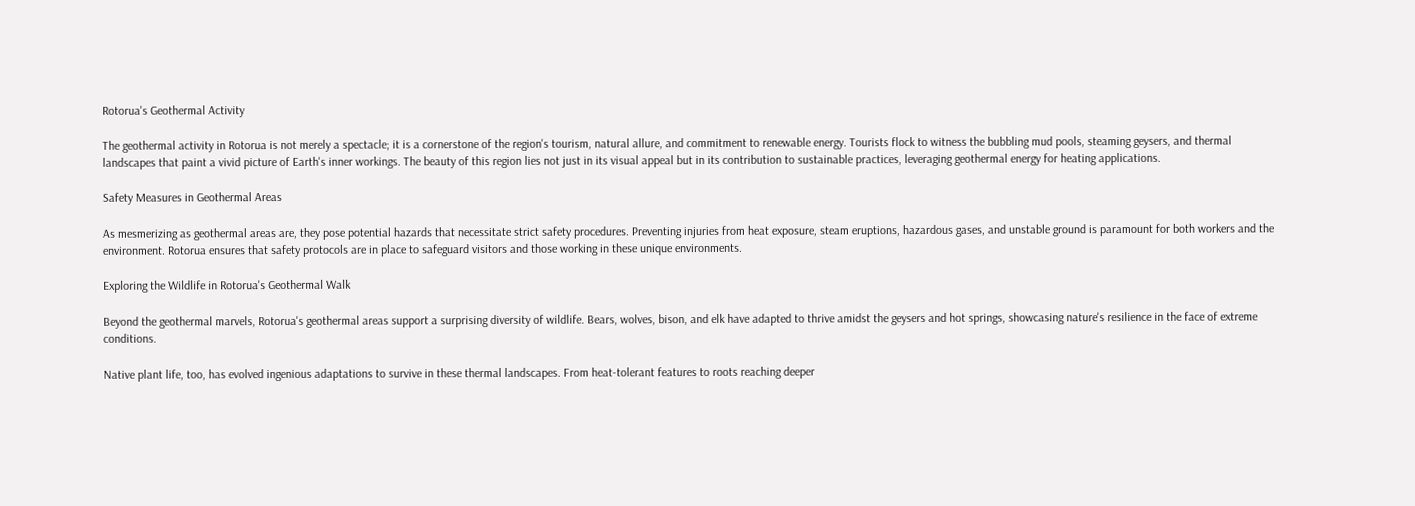Rotorua's Geothermal Activity

The geothermal activity in Rotorua is not merely a spectacle; it is a cornerstone of the region's tourism, natural allure, and commitment to renewable energy. Tourists flock to witness the bubbling mud pools, steaming geysers, and thermal landscapes that paint a vivid picture of Earth's inner workings. The beauty of this region lies not just in its visual appeal but in its contribution to sustainable practices, leveraging geothermal energy for heating applications.

Safety Measures in Geothermal Areas

As mesmerizing as geothermal areas are, they pose potential hazards that necessitate strict safety procedures. Preventing injuries from heat exposure, steam eruptions, hazardous gases, and unstable ground is paramount for both workers and the environment. Rotorua ensures that safety protocols are in place to safeguard visitors and those working in these unique environments.

Exploring the Wildlife in Rotorua's Geothermal Walk

Beyond the geothermal marvels, Rotorua's geothermal areas support a surprising diversity of wildlife. Bears, wolves, bison, and elk have adapted to thrive amidst the geysers and hot springs, showcasing nature's resilience in the face of extreme conditions.

Native plant life, too, has evolved ingenious adaptations to survive in these thermal landscapes. From heat-tolerant features to roots reaching deeper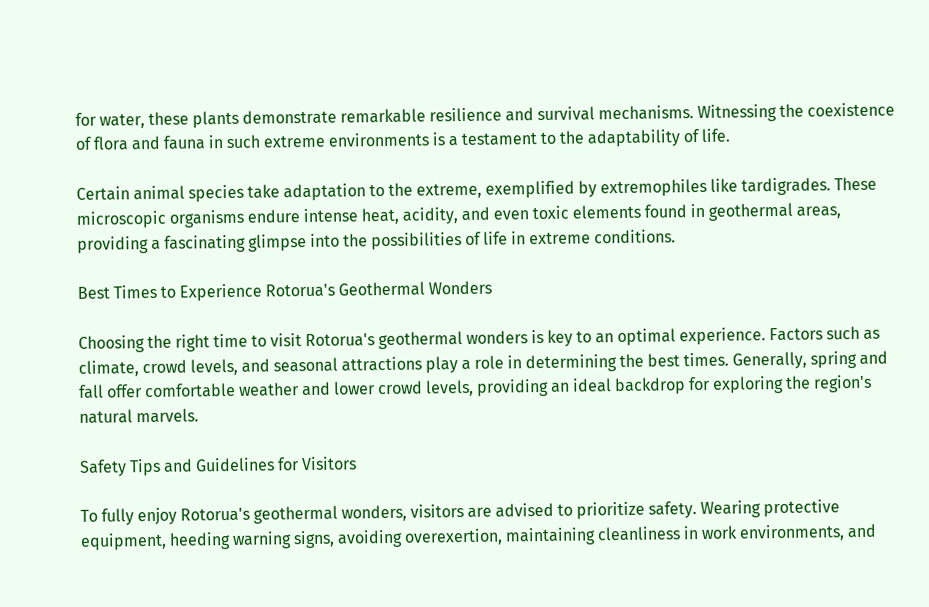for water, these plants demonstrate remarkable resilience and survival mechanisms. Witnessing the coexistence of flora and fauna in such extreme environments is a testament to the adaptability of life.

Certain animal species take adaptation to the extreme, exemplified by extremophiles like tardigrades. These microscopic organisms endure intense heat, acidity, and even toxic elements found in geothermal areas, providing a fascinating glimpse into the possibilities of life in extreme conditions.

Best Times to Experience Rotorua's Geothermal Wonders

Choosing the right time to visit Rotorua's geothermal wonders is key to an optimal experience. Factors such as climate, crowd levels, and seasonal attractions play a role in determining the best times. Generally, spring and fall offer comfortable weather and lower crowd levels, providing an ideal backdrop for exploring the region's natural marvels.

Safety Tips and Guidelines for Visitors

To fully enjoy Rotorua's geothermal wonders, visitors are advised to prioritize safety. Wearing protective equipment, heeding warning signs, avoiding overexertion, maintaining cleanliness in work environments, and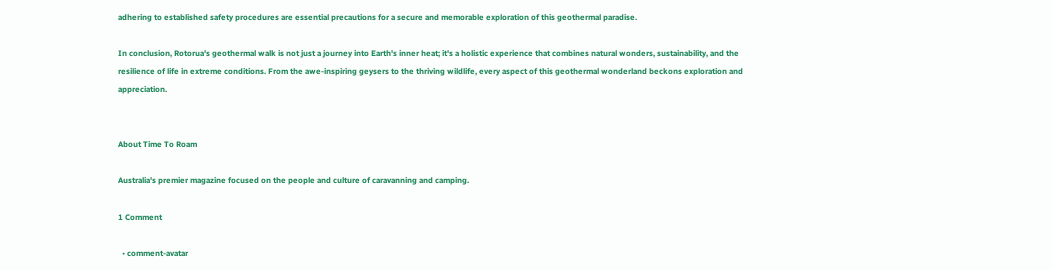adhering to established safety procedures are essential precautions for a secure and memorable exploration of this geothermal paradise.

In conclusion, Rotorua's geothermal walk is not just a journey into Earth's inner heat; it's a holistic experience that combines natural wonders, sustainability, and the resilience of life in extreme conditions. From the awe-inspiring geysers to the thriving wildlife, every aspect of this geothermal wonderland beckons exploration and appreciation.


About Time To Roam

Australia's premier magazine focused on the people and culture of caravanning and camping.

1 Comment

  • comment-avatar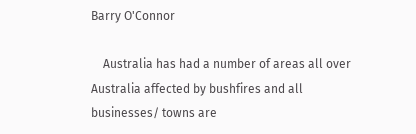Barry O'Connor

    Australia has had a number of areas all over Australia affected by bushfires and all businesses/ towns are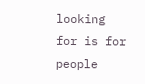looking for is for people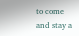to come and stay a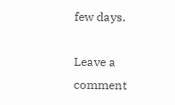few days.

Leave a comment